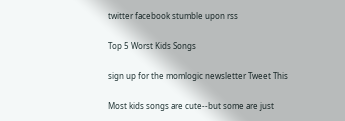twitter facebook stumble upon rss

Top 5 Worst Kids Songs

sign up for the momlogic newsletter Tweet This

Most kids songs are cute--but some are just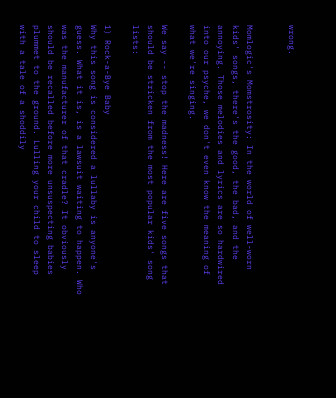wrong.


Momlogic's Momstrosity: In the world of well-worn kids' songs, there's the good, the bad, and the annoying. Those melodies and lyrics are so hardwired into our psyche, we don't even know the meaning of what we're singing.

We say -- stop the madness! Here are five songs that should be stricken from the most popular kids' song lists:

1) Rock-a-Bye Baby
Why this song is considered a lullaby is anyone's guess. What it is, is a lawsuit waiting to happen. Who was the manufacturer of that cradle? It obviously should be recalled before more unsuspecting babies plummet to the ground. Lulling your child to sleep with a tale of a shoddily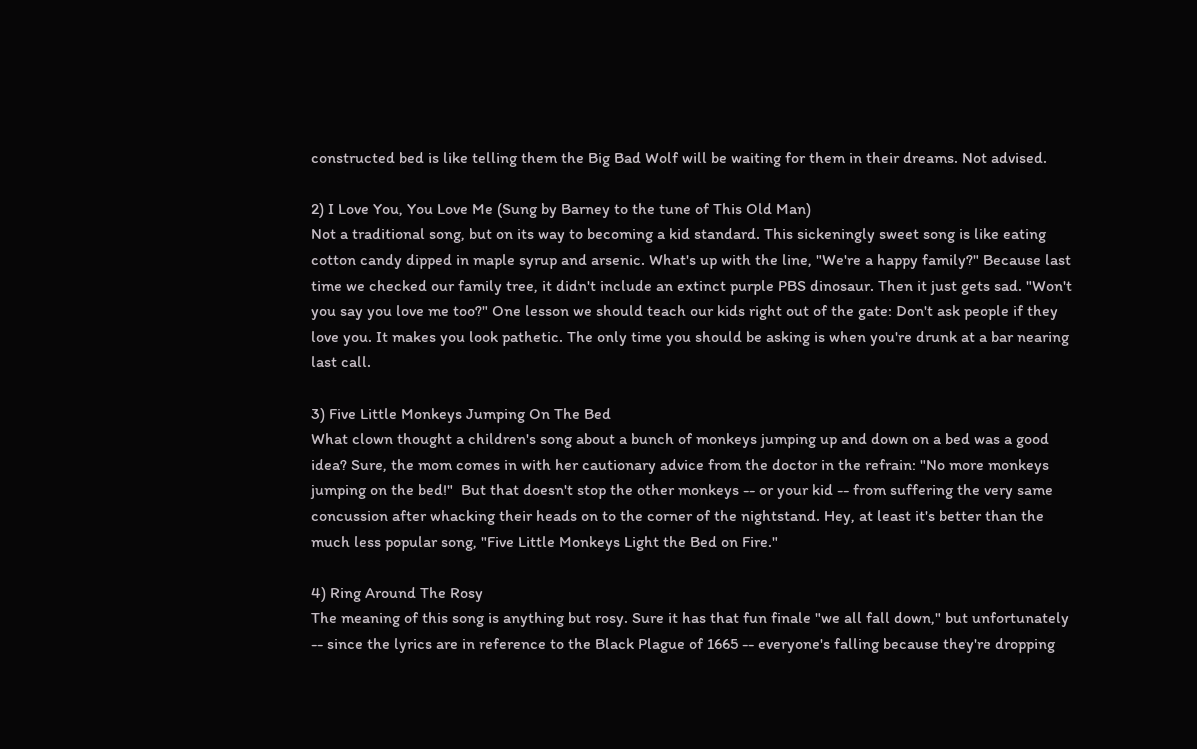constructed bed is like telling them the Big Bad Wolf will be waiting for them in their dreams. Not advised.

2) I Love You, You Love Me (Sung by Barney to the tune of This Old Man)
Not a traditional song, but on its way to becoming a kid standard. This sickeningly sweet song is like eating cotton candy dipped in maple syrup and arsenic. What's up with the line, "We're a happy family?" Because last time we checked our family tree, it didn't include an extinct purple PBS dinosaur. Then it just gets sad. "Won't you say you love me too?" One lesson we should teach our kids right out of the gate: Don't ask people if they love you. It makes you look pathetic. The only time you should be asking is when you're drunk at a bar nearing last call.

3) Five Little Monkeys Jumping On The Bed
What clown thought a children's song about a bunch of monkeys jumping up and down on a bed was a good idea? Sure, the mom comes in with her cautionary advice from the doctor in the refrain: "No more monkeys jumping on the bed!"  But that doesn't stop the other monkeys -- or your kid -- from suffering the very same concussion after whacking their heads on to the corner of the nightstand. Hey, at least it's better than the much less popular song, "Five Little Monkeys Light the Bed on Fire."

4) Ring Around The Rosy
The meaning of this song is anything but rosy. Sure it has that fun finale "we all fall down," but unfortunately -- since the lyrics are in reference to the Black Plague of 1665 -- everyone's falling because they're dropping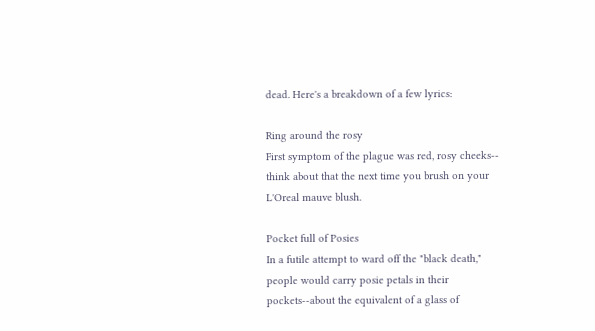dead. Here's a breakdown of a few lyrics:

Ring around the rosy
First symptom of the plague was red, rosy cheeks-- think about that the next time you brush on your L'Oreal mauve blush.

Pocket full of Posies
In a futile attempt to ward off the "black death," people would carry posie petals in their pockets--about the equivalent of a glass of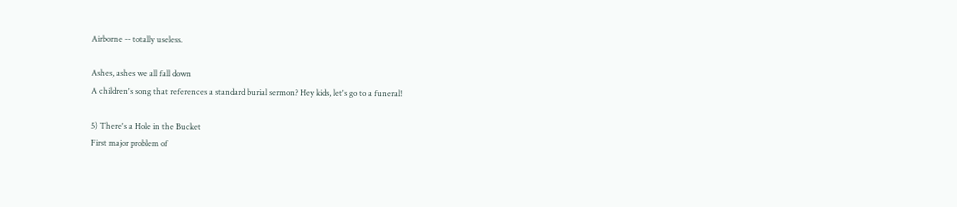Airborne -- totally useless.

Ashes, ashes we all fall down
A children's song that references a standard burial sermon? Hey kids, let's go to a funeral!

5) There's a Hole in the Bucket
First major problem of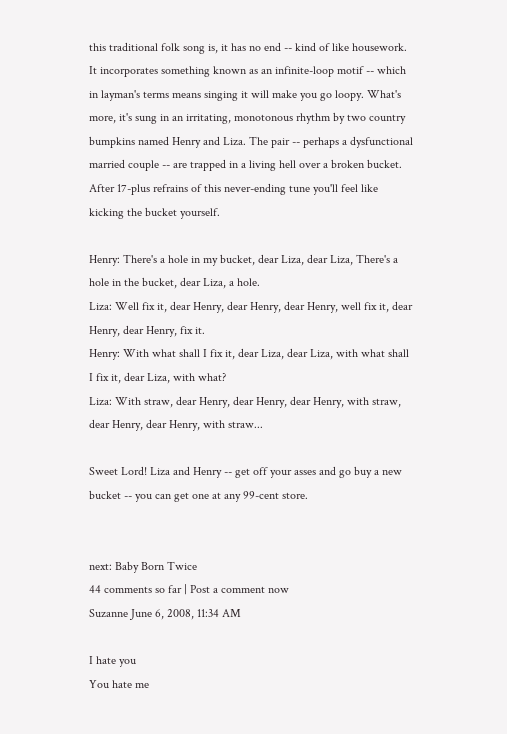this traditional folk song is, it has no end -- kind of like housework. It incorporates something known as an infinite-loop motif -- which in layman's terms means singing it will make you go loopy. What's more, it's sung in an irritating, monotonous rhythm by two country bumpkins named Henry and Liza. The pair -- perhaps a dysfunctional married couple -- are trapped in a living hell over a broken bucket. After 17-plus refrains of this never-ending tune you'll feel like kicking the bucket yourself.

Henry: There's a hole in my bucket, dear Liza, dear Liza, There's a hole in the bucket, dear Liza, a hole.
Liza: Well fix it, dear Henry, dear Henry, dear Henry, well fix it, dear Henry, dear Henry, fix it.
Henry: With what shall I fix it, dear Liza, dear Liza, with what shall I fix it, dear Liza, with what?
Liza: With straw, dear Henry, dear Henry, dear Henry, with straw, dear Henry, dear Henry, with straw...

Sweet Lord! Liza and Henry -- get off your asses and go buy a new bucket -- you can get one at any 99-cent store.


next: Baby Born Twice
44 comments so far | Post a comment now
Suzanne June 6, 2008, 11:34 AM

I hate you
You hate me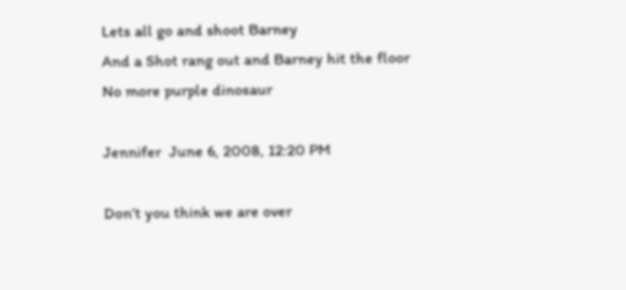Lets all go and shoot Barney
And a Shot rang out and Barney hit the floor
No more purple dinosaur

Jennifer  June 6, 2008, 12:20 PM

Don’t you think we are over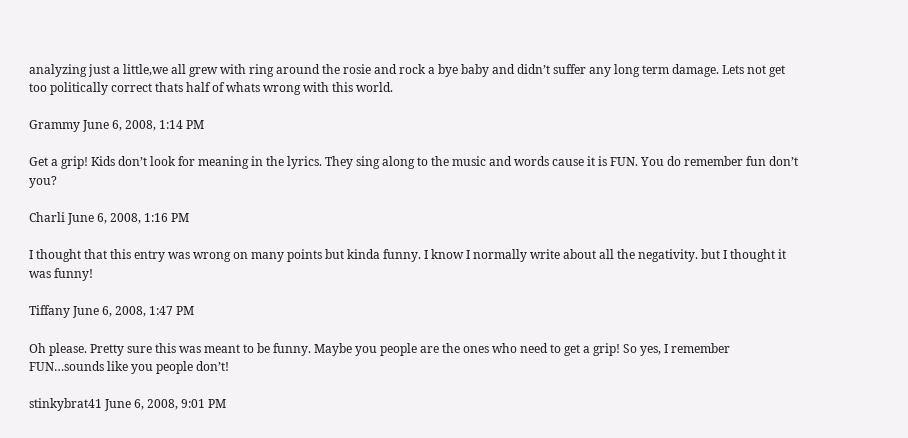analyzing just a little,we all grew with ring around the rosie and rock a bye baby and didn’t suffer any long term damage. Lets not get too politically correct thats half of whats wrong with this world.

Grammy June 6, 2008, 1:14 PM

Get a grip! Kids don’t look for meaning in the lyrics. They sing along to the music and words cause it is FUN. You do remember fun don’t you?

Charli June 6, 2008, 1:16 PM

I thought that this entry was wrong on many points but kinda funny. I know I normally write about all the negativity. but I thought it was funny!

Tiffany June 6, 2008, 1:47 PM

Oh please. Pretty sure this was meant to be funny. Maybe you people are the ones who need to get a grip! So yes, I remember FUN…sounds like you people don’t!

stinkybrat41 June 6, 2008, 9:01 PM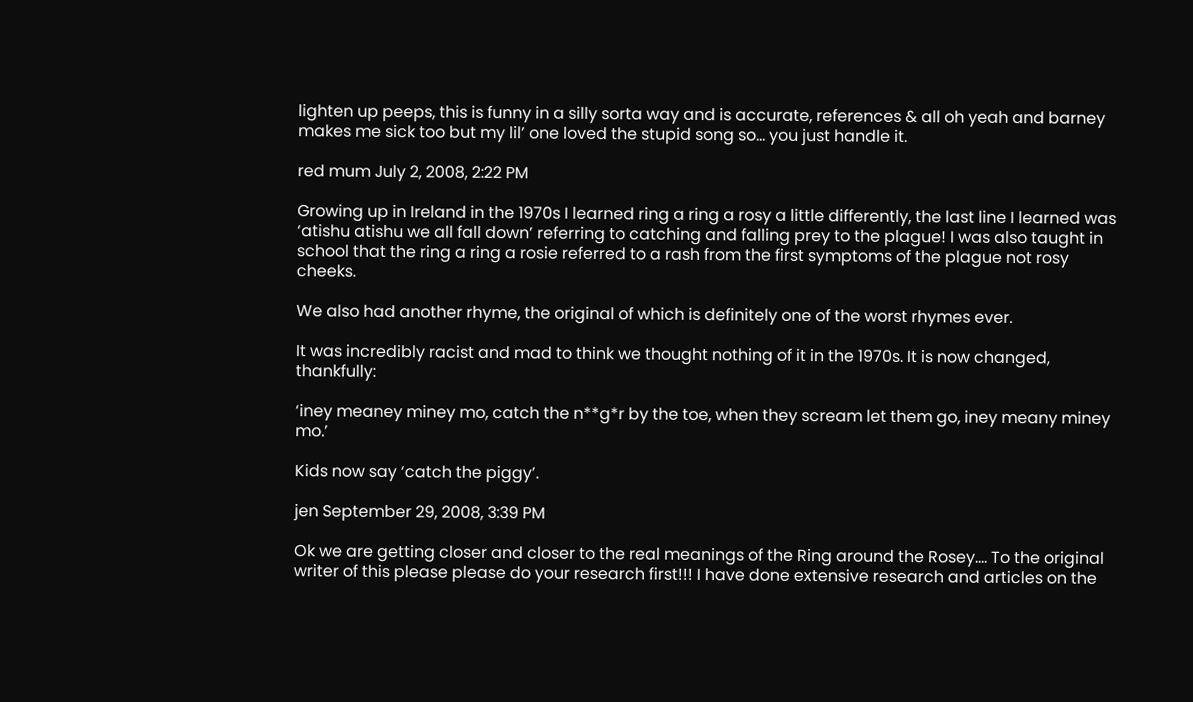lighten up peeps, this is funny in a silly sorta way and is accurate, references & all oh yeah and barney makes me sick too but my lil’ one loved the stupid song so… you just handle it.

red mum July 2, 2008, 2:22 PM

Growing up in Ireland in the 1970s I learned ring a ring a rosy a little differently, the last line I learned was ‘atishu atishu we all fall down’ referring to catching and falling prey to the plague! I was also taught in school that the ring a ring a rosie referred to a rash from the first symptoms of the plague not rosy cheeks.

We also had another rhyme, the original of which is definitely one of the worst rhymes ever.

It was incredibly racist and mad to think we thought nothing of it in the 1970s. It is now changed, thankfully:

‘iney meaney miney mo, catch the n**g*r by the toe, when they scream let them go, iney meany miney mo.’

Kids now say ‘catch the piggy’.

jen September 29, 2008, 3:39 PM

Ok we are getting closer and closer to the real meanings of the Ring around the Rosey…. To the original writer of this please please do your research first!!! I have done extensive research and articles on the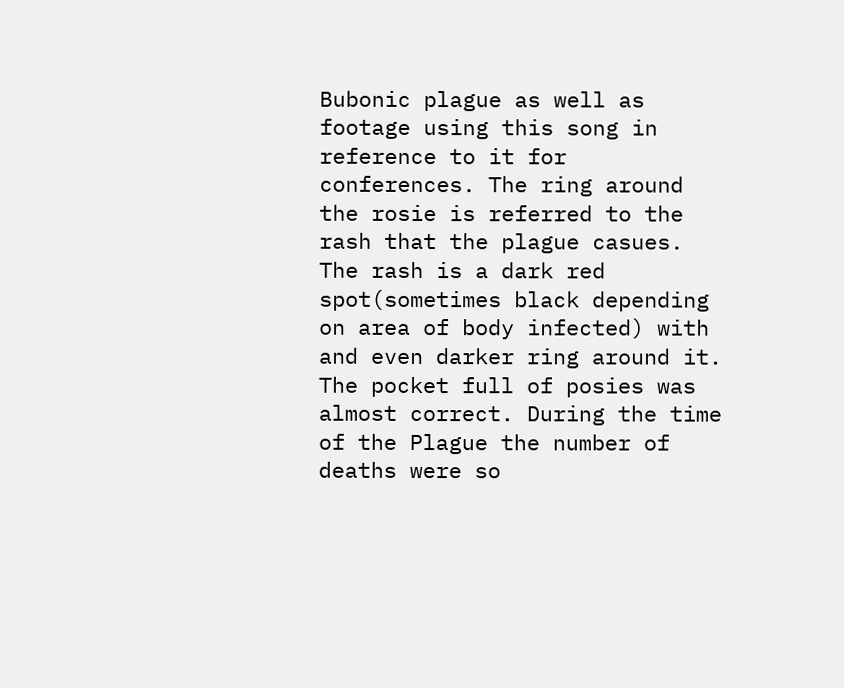Bubonic plague as well as footage using this song in reference to it for conferences. The ring around the rosie is referred to the rash that the plague casues. The rash is a dark red spot(sometimes black depending on area of body infected) with and even darker ring around it. The pocket full of posies was almost correct. During the time of the Plague the number of deaths were so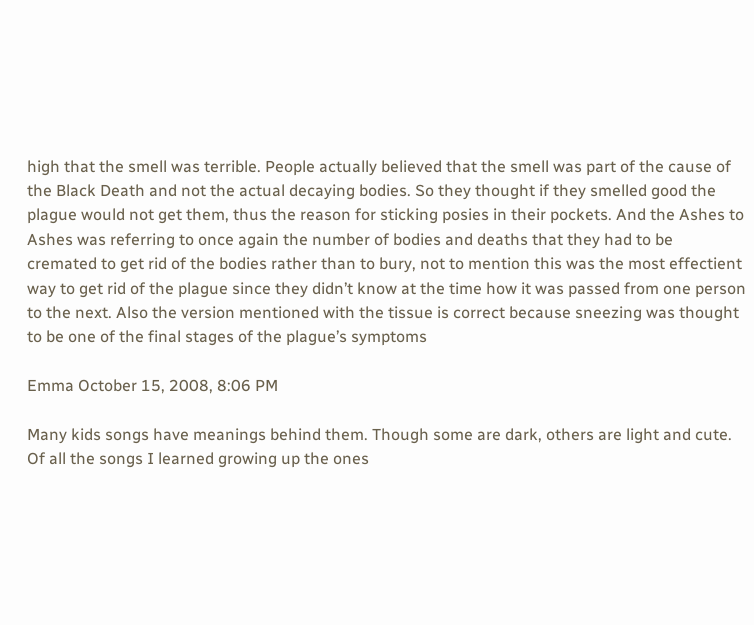high that the smell was terrible. People actually believed that the smell was part of the cause of the Black Death and not the actual decaying bodies. So they thought if they smelled good the plague would not get them, thus the reason for sticking posies in their pockets. And the Ashes to Ashes was referring to once again the number of bodies and deaths that they had to be cremated to get rid of the bodies rather than to bury, not to mention this was the most effectient way to get rid of the plague since they didn’t know at the time how it was passed from one person to the next. Also the version mentioned with the tissue is correct because sneezing was thought to be one of the final stages of the plague’s symptoms

Emma October 15, 2008, 8:06 PM

Many kids songs have meanings behind them. Though some are dark, others are light and cute. Of all the songs I learned growing up the ones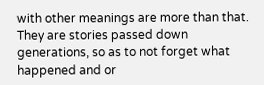with other meanings are more than that. They are stories passed down generations, so as to not forget what happened and or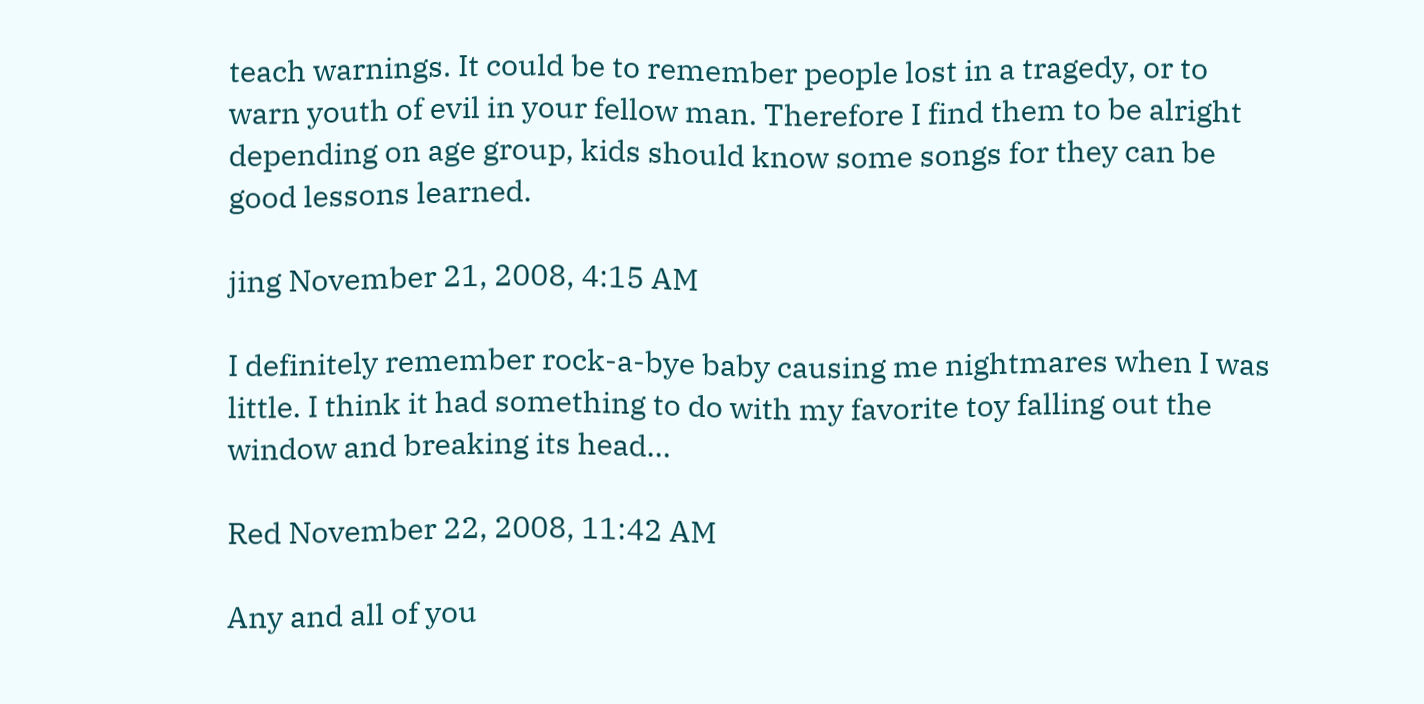teach warnings. It could be to remember people lost in a tragedy, or to warn youth of evil in your fellow man. Therefore I find them to be alright depending on age group, kids should know some songs for they can be good lessons learned.

jing November 21, 2008, 4:15 AM

I definitely remember rock-a-bye baby causing me nightmares when I was little. I think it had something to do with my favorite toy falling out the window and breaking its head…

Red November 22, 2008, 11:42 AM

Any and all of you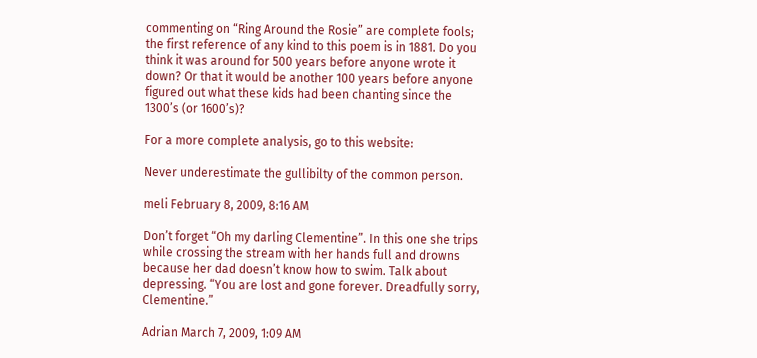commenting on “Ring Around the Rosie” are complete fools; the first reference of any kind to this poem is in 1881. Do you think it was around for 500 years before anyone wrote it down? Or that it would be another 100 years before anyone figured out what these kids had been chanting since the 1300’s (or 1600’s)?

For a more complete analysis, go to this website:

Never underestimate the gullibilty of the common person.

meli February 8, 2009, 8:16 AM

Don’t forget “Oh my darling Clementine”. In this one she trips while crossing the stream with her hands full and drowns because her dad doesn’t know how to swim. Talk about depressing. “You are lost and gone forever. Dreadfully sorry, Clementine.”

Adrian March 7, 2009, 1:09 AM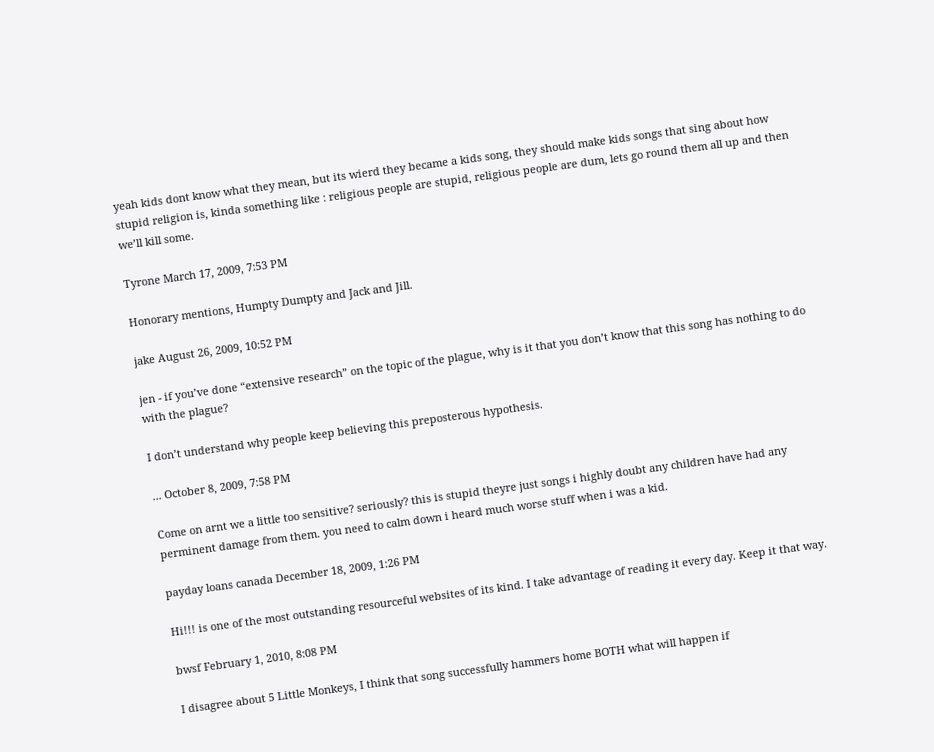yeah kids dont know what they mean, but its wierd they became a kids song, they should make kids songs that sing about how stupid religion is, kinda something like : religious people are stupid, religious people are dum, lets go round them all up and then we’ll kill some.

Tyrone March 17, 2009, 7:53 PM

Honorary mentions, Humpty Dumpty and Jack and Jill.

jake August 26, 2009, 10:52 PM

jen - if you’ve done “extensive research” on the topic of the plague, why is it that you don’t know that this song has nothing to do with the plague?

I don’t understand why people keep believing this preposterous hypothesis.

... October 8, 2009, 7:58 PM

Come on arnt we a little too sensitive? seriously? this is stupid theyre just songs i highly doubt any children have had any perminent damage from them. you need to calm down i heard much worse stuff when i was a kid.

payday loans canada December 18, 2009, 1:26 PM

Hi!!! is one of the most outstanding resourceful websites of its kind. I take advantage of reading it every day. Keep it that way.

bwsf February 1, 2010, 8:08 PM

I disagree about 5 Little Monkeys, I think that song successfully hammers home BOTH what will happen if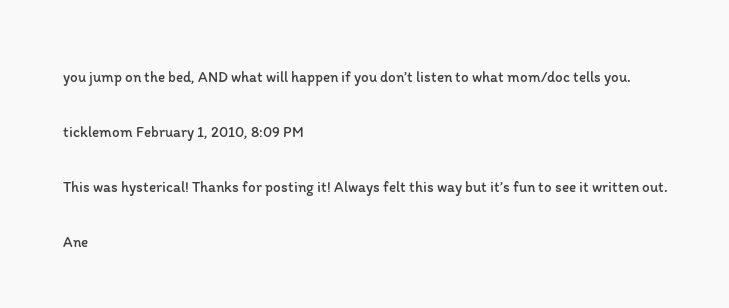you jump on the bed, AND what will happen if you don’t listen to what mom/doc tells you.

ticklemom February 1, 2010, 8:09 PM

This was hysterical! Thanks for posting it! Always felt this way but it’s fun to see it written out.

Ane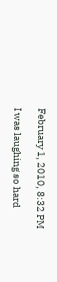February 1, 2010, 8:32 PM

I was laughing so hard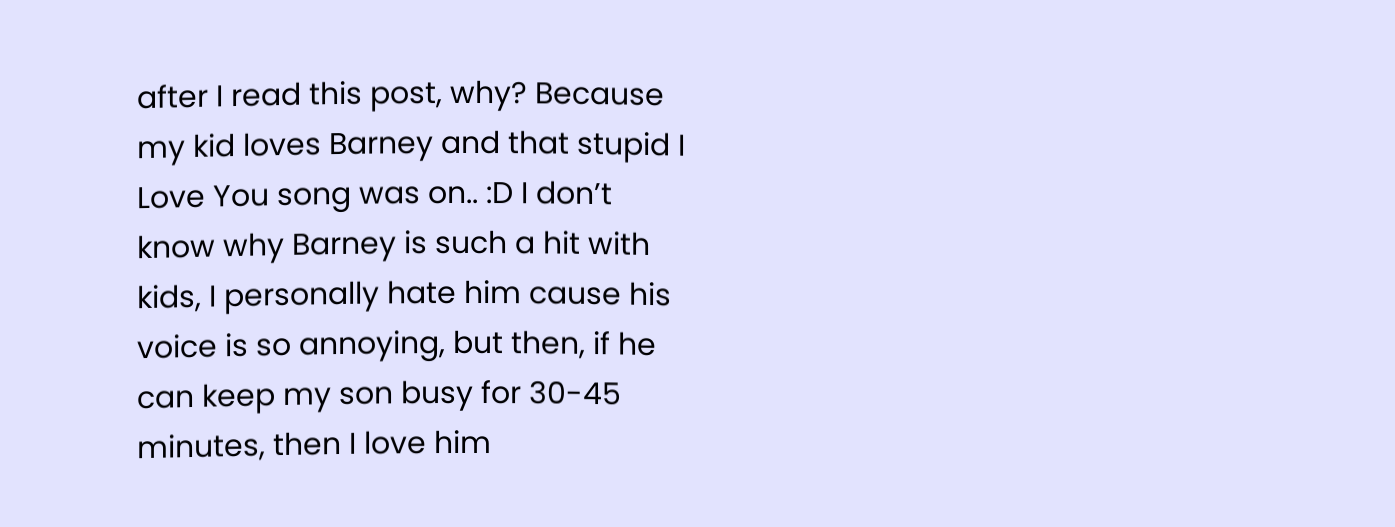after I read this post, why? Because my kid loves Barney and that stupid I Love You song was on.. :D I don’t know why Barney is such a hit with kids, I personally hate him cause his voice is so annoying, but then, if he can keep my son busy for 30-45 minutes, then I love him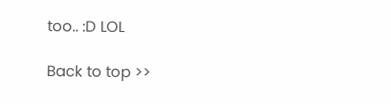too.. :D LOL

Back to top >>